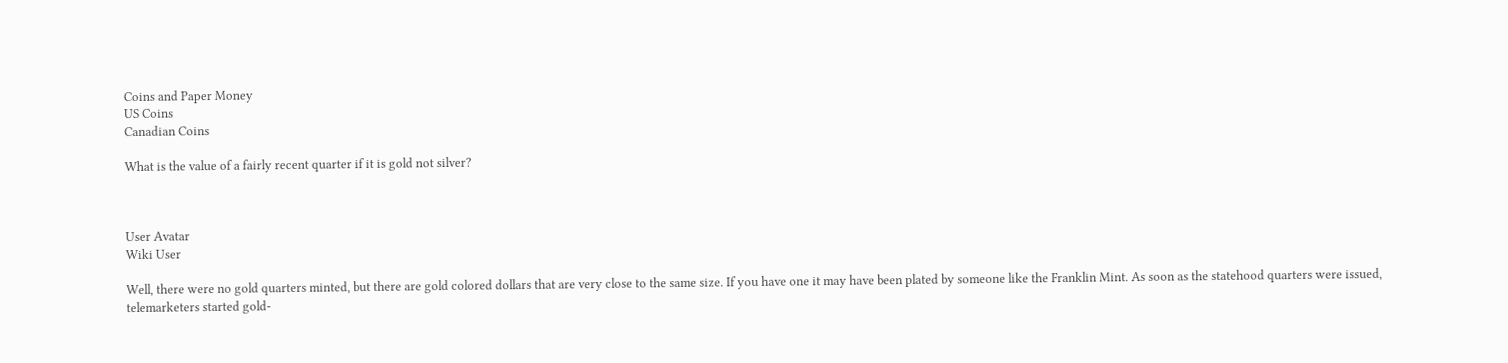Coins and Paper Money
US Coins
Canadian Coins

What is the value of a fairly recent quarter if it is gold not silver?



User Avatar
Wiki User

Well, there were no gold quarters minted, but there are gold colored dollars that are very close to the same size. If you have one it may have been plated by someone like the Franklin Mint. As soon as the statehood quarters were issued, telemarketers started gold-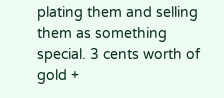plating them and selling them as something special. 3 cents worth of gold +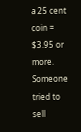a 25 cent coin = $3.95 or more. Someone tried to sell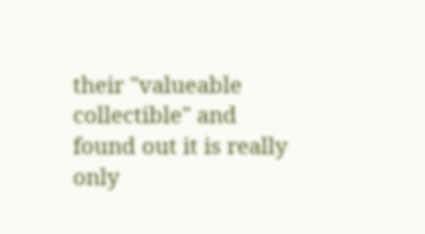their "valueable collectible" and found out it is really only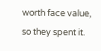worth face value, so they spent it.